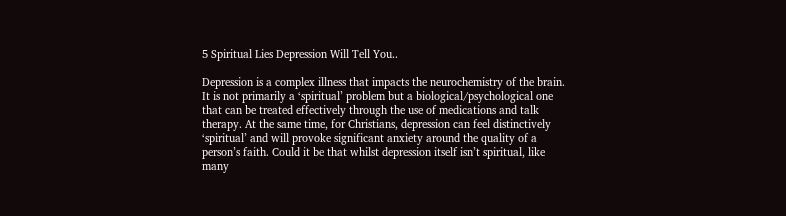5 Spiritual Lies Depression Will Tell You..

Depression is a complex illness that impacts the neurochemistry of the brain. It is not primarily a ‘spiritual’ problem but a biological/psychological one that can be treated effectively through the use of medications and talk therapy. At the same time, for Christians, depression can feel distinctively ‘spiritual’ and will provoke significant anxiety around the quality of a person’s faith. Could it be that whilst depression itself isn’t spiritual, like many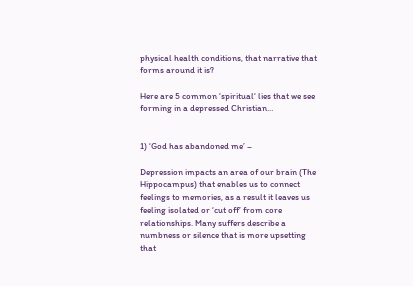physical health conditions, that narrative that forms around it is?

Here are 5 common ‘spiritual‘ lies that we see forming in a depressed Christian…


1) ‘God has abandoned me’ –

Depression impacts an area of our brain (The Hippocampus) that enables us to connect feelings to memories, as a result it leaves us feeling isolated or ‘cut off’ from core relationships. Many suffers describe a numbness or silence that is more upsetting that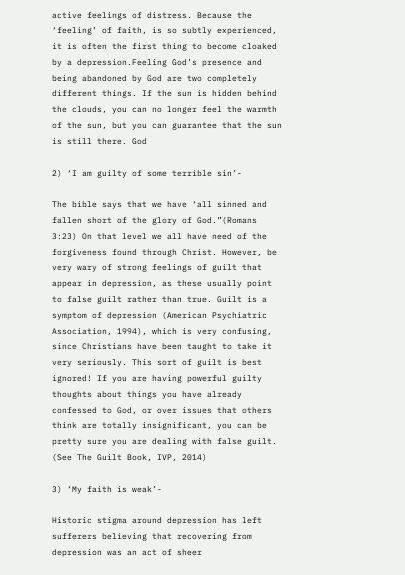active feelings of distress. Because the ‘feeling’ of faith, is so subtly experienced, it is often the first thing to become cloaked by a depression.Feeling God’s presence and being abandoned by God are two completely different things. If the sun is hidden behind the clouds, you can no longer feel the warmth of the sun, but you can guarantee that the sun is still there. God

2) ‘I am guilty of some terrible sin’-

The bible says that we have ‘all sinned and fallen short of the glory of God.”(Romans 3:23) On that level we all have need of the forgiveness found through Christ. However, be very wary of strong feelings of guilt that appear in depression, as these usually point to false guilt rather than true. Guilt is a symptom of depression (American Psychiatric Association, 1994), which is very confusing, since Christians have been taught to take it very seriously. This sort of guilt is best ignored! If you are having powerful guilty thoughts about things you have already confessed to God, or over issues that others think are totally insignificant, you can be pretty sure you are dealing with false guilt. (See The Guilt Book, IVP, 2014)

3) ‘My faith is weak’-

Historic stigma around depression has left sufferers believing that recovering from depression was an act of sheer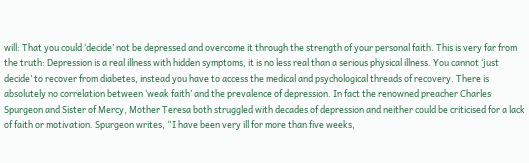will: That you could ‘decide’ not be depressed and overcome it through the strength of your personal faith. This is very far from the truth: Depression is a real illness with hidden symptoms, it is no less real than a serious physical illness. You cannot ‘just decide’ to recover from diabetes, instead you have to access the medical and psychological threads of recovery. There is absolutely no correlation between ‘weak faith’ and the prevalence of depression. In fact the renowned preacher Charles Spurgeon and Sister of Mercy, Mother Teresa both struggled with decades of depression and neither could be criticised for a lack of faith or motivation. Spurgeon writes, “I have been very ill for more than five weeks,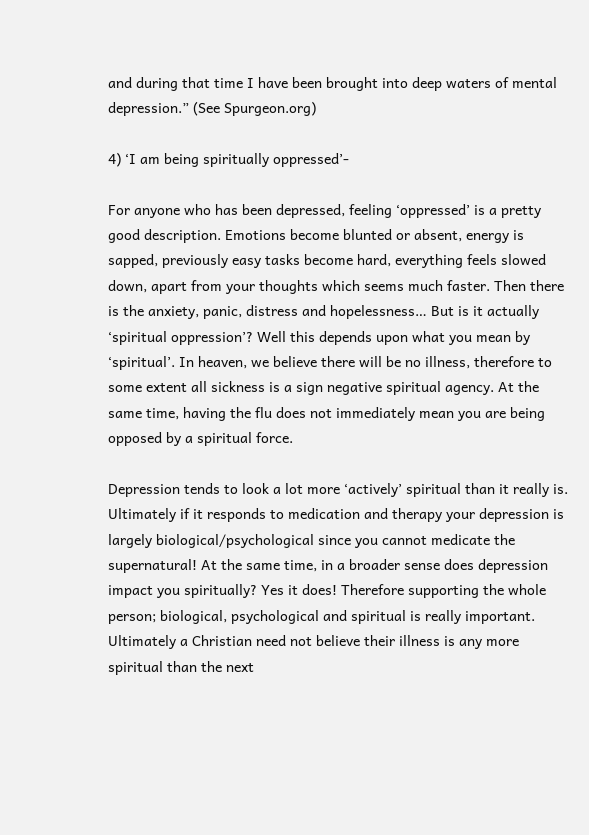and during that time I have been brought into deep waters of mental depression.” (See Spurgeon.org)

4) ‘I am being spiritually oppressed’-

For anyone who has been depressed, feeling ‘oppressed’ is a pretty good description. Emotions become blunted or absent, energy is sapped, previously easy tasks become hard, everything feels slowed down, apart from your thoughts which seems much faster. Then there is the anxiety, panic, distress and hopelessness… But is it actually ‘spiritual oppression’? Well this depends upon what you mean by ‘spiritual’. In heaven, we believe there will be no illness, therefore to some extent all sickness is a sign negative spiritual agency. At the same time, having the flu does not immediately mean you are being opposed by a spiritual force.

Depression tends to look a lot more ‘actively’ spiritual than it really is. Ultimately if it responds to medication and therapy your depression is largely biological/psychological since you cannot medicate the supernatural! At the same time, in a broader sense does depression impact you spiritually? Yes it does! Therefore supporting the whole person; biological, psychological and spiritual is really important. Ultimately a Christian need not believe their illness is any more spiritual than the next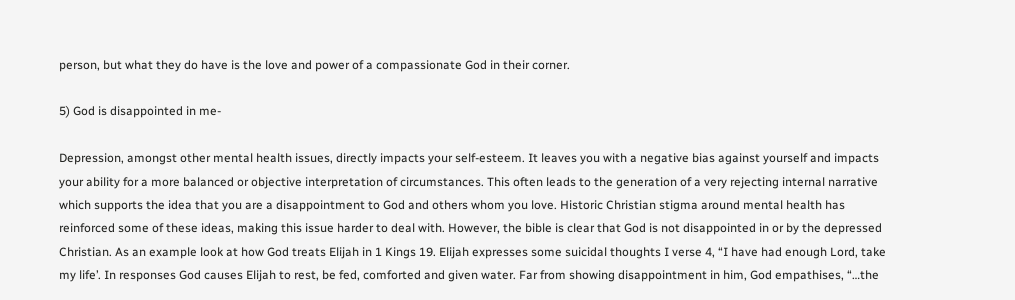person, but what they do have is the love and power of a compassionate God in their corner.

5) God is disappointed in me-

Depression, amongst other mental health issues, directly impacts your self-esteem. It leaves you with a negative bias against yourself and impacts your ability for a more balanced or objective interpretation of circumstances. This often leads to the generation of a very rejecting internal narrative which supports the idea that you are a disappointment to God and others whom you love. Historic Christian stigma around mental health has reinforced some of these ideas, making this issue harder to deal with. However, the bible is clear that God is not disappointed in or by the depressed Christian. As an example look at how God treats Elijah in 1 Kings 19. Elijah expresses some suicidal thoughts I verse 4, “I have had enough Lord, take my life’. In responses God causes Elijah to rest, be fed, comforted and given water. Far from showing disappointment in him, God empathises, “…the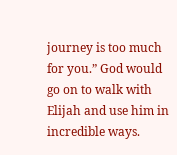journey is too much for you.” God would go on to walk with Elijah and use him in incredible ways.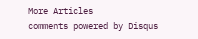More Articles
comments powered by Disqus